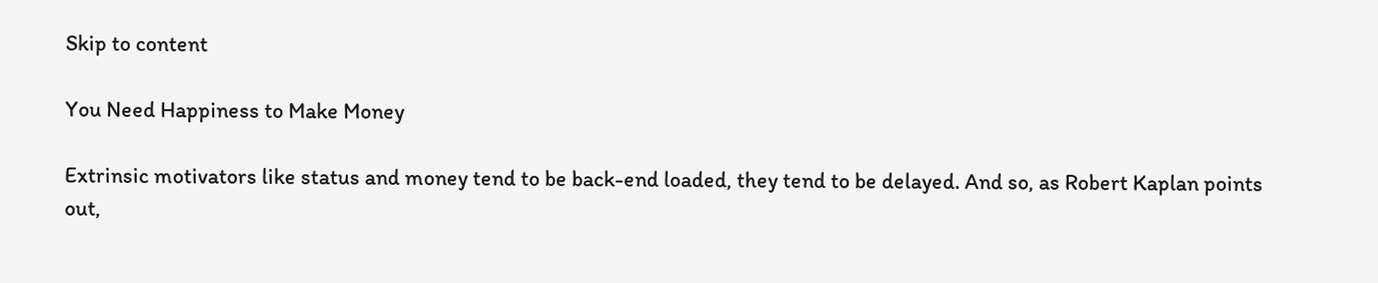Skip to content

You Need Happiness to Make Money

Extrinsic motivators like status and money tend to be back-end loaded, they tend to be delayed. And so, as Robert Kaplan points out,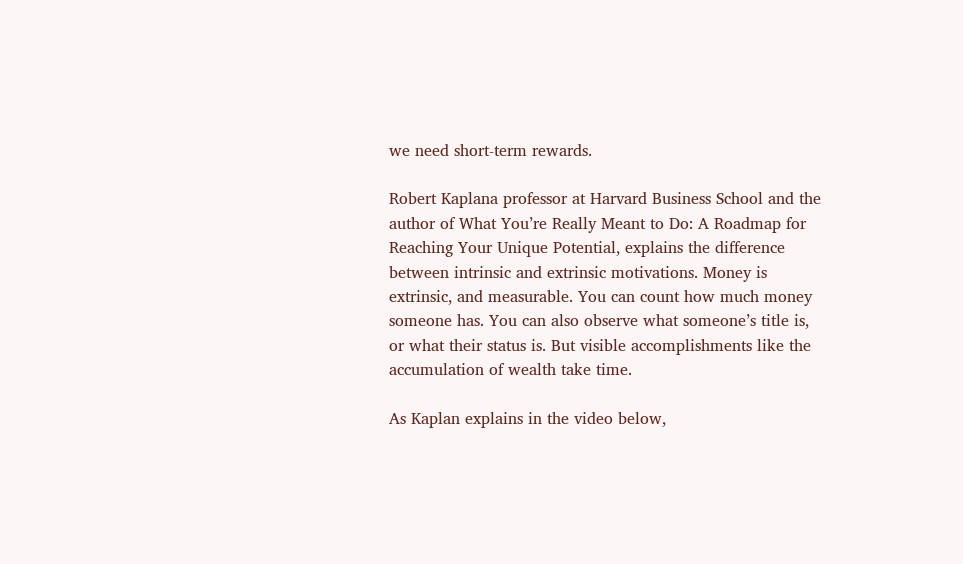we need short-term rewards.

Robert Kaplana professor at Harvard Business School and the author of What You’re Really Meant to Do: A Roadmap for Reaching Your Unique Potential, explains the difference between intrinsic and extrinsic motivations. Money is extrinsic, and measurable. You can count how much money someone has. You can also observe what someone’s title is, or what their status is. But visible accomplishments like the accumulation of wealth take time.

As Kaplan explains in the video below,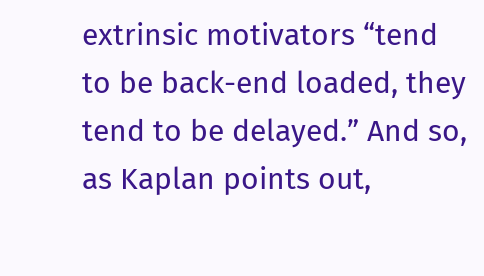extrinsic motivators “tend to be back-end loaded, they tend to be delayed.” And so, as Kaplan points out,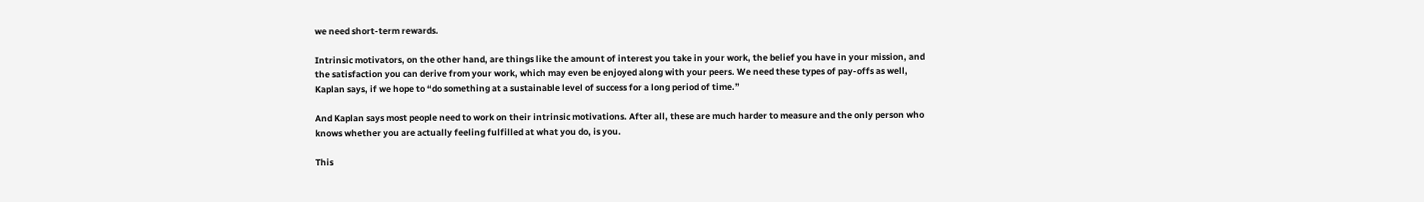we need short-term rewards.

Intrinsic motivators, on the other hand, are things like the amount of interest you take in your work, the belief you have in your mission, and the satisfaction you can derive from your work, which may even be enjoyed along with your peers. We need these types of pay-offs as well, Kaplan says, if we hope to “do something at a sustainable level of success for a long period of time.”

And Kaplan says most people need to work on their intrinsic motivations. After all, these are much harder to measure and the only person who knows whether you are actually feeling fulfilled at what you do, is you.

This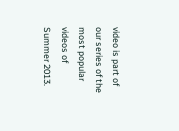video is part of our series of the most popular videos of Summer 2013.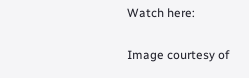Watch here:

Image courtesy of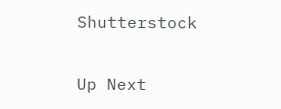Shutterstock


Up Next